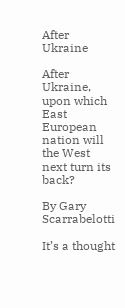After Ukraine

After Ukraine, upon which East European nation will the West next turn its back?

By Gary Scarrabelotti

It’s a thought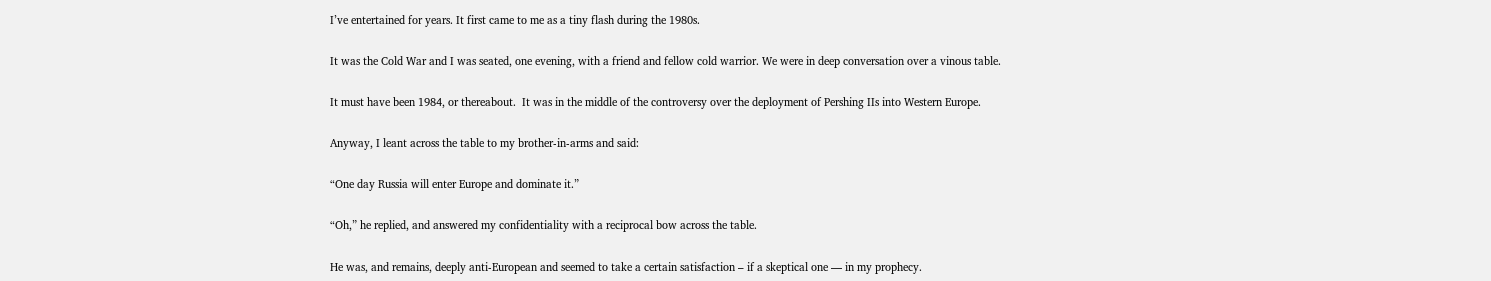I’ve entertained for years. It first came to me as a tiny flash during the 1980s.

It was the Cold War and I was seated, one evening, with a friend and fellow cold warrior. We were in deep conversation over a vinous table.

It must have been 1984, or thereabout.  It was in the middle of the controversy over the deployment of Pershing IIs into Western Europe.

Anyway, I leant across the table to my brother-in-arms and said:

“One day Russia will enter Europe and dominate it.”

“Oh,” he replied, and answered my confidentiality with a reciprocal bow across the table.

He was, and remains, deeply anti-European and seemed to take a certain satisfaction – if a skeptical one — in my prophecy.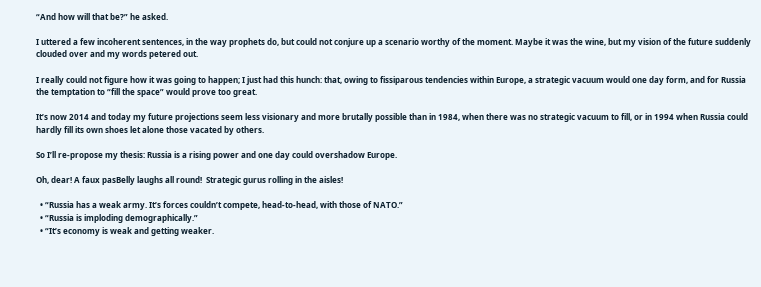“And how will that be?” he asked.

I uttered a few incoherent sentences, in the way prophets do, but could not conjure up a scenario worthy of the moment. Maybe it was the wine, but my vision of the future suddenly clouded over and my words petered out.

I really could not figure how it was going to happen; I just had this hunch: that, owing to fissiparous tendencies within Europe, a strategic vacuum would one day form, and for Russia the temptation to “fill the space” would prove too great.

It’s now 2014 and today my future projections seem less visionary and more brutally possible than in 1984, when there was no strategic vacuum to fill, or in 1994 when Russia could hardly fill its own shoes let alone those vacated by others.

So I’ll re-propose my thesis: Russia is a rising power and one day could overshadow Europe.

Oh, dear! A faux pasBelly laughs all round!  Strategic gurus rolling in the aisles!

  • “Russia has a weak army. It’s forces couldn’t compete, head-to-head, with those of NATO.”
  • “Russia is imploding demographically.”
  • “It’s economy is weak and getting weaker.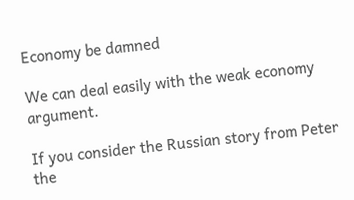Economy be damned

We can deal easily with the weak economy argument.

If you consider the Russian story from Peter the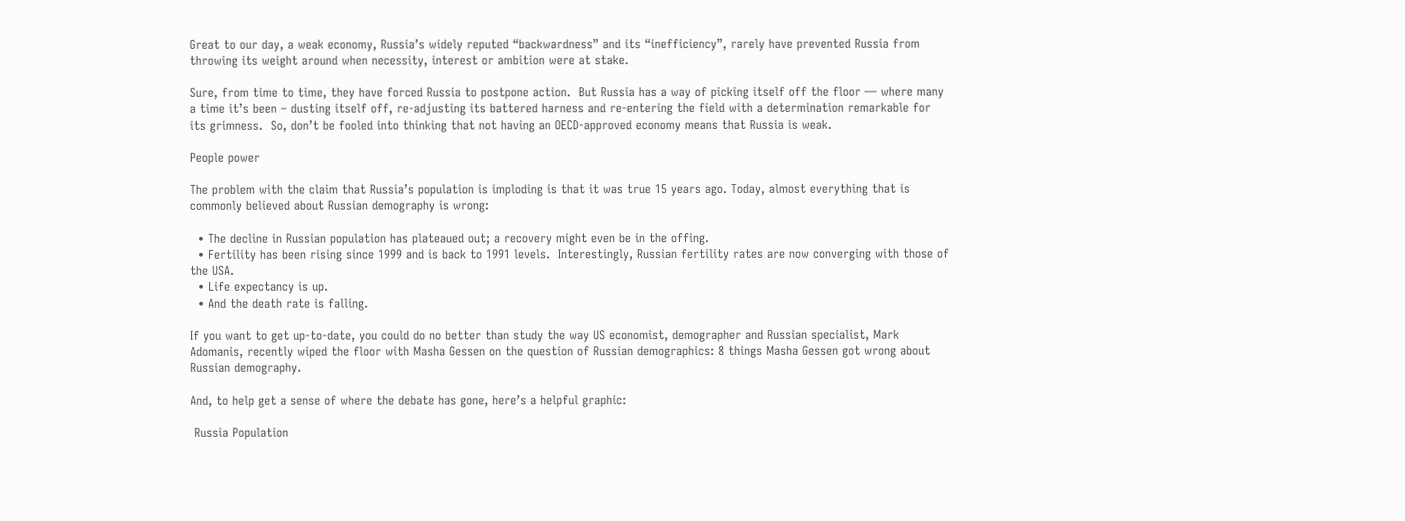Great to our day, a weak economy, Russia’s widely reputed “backwardness” and its “inefficiency”, rarely have prevented Russia from throwing its weight around when necessity, interest or ambition were at stake.

Sure, from time to time, they have forced Russia to postpone action.  But Russia has a way of picking itself off the floor — where many a time it’s been – dusting itself off, re-adjusting its battered harness and re-entering the field with a determination remarkable for its grimness.  So, don’t be fooled into thinking that not having an OECD-approved economy means that Russia is weak.

People power

The problem with the claim that Russia’s population is imploding is that it was true 15 years ago. Today, almost everything that is commonly believed about Russian demography is wrong:

  • The decline in Russian population has plateaued out; a recovery might even be in the offing.
  • Fertility has been rising since 1999 and is back to 1991 levels.  Interestingly, Russian fertility rates are now converging with those of the USA.
  • Life expectancy is up.
  • And the death rate is falling.

If you want to get up-to-date, you could do no better than study the way US economist, demographer and Russian specialist, Mark Adomanis, recently wiped the floor with Masha Gessen on the question of Russian demographics: 8 things Masha Gessen got wrong about Russian demography.

And, to help get a sense of where the debate has gone, here’s a helpful graphic:

 Russia Population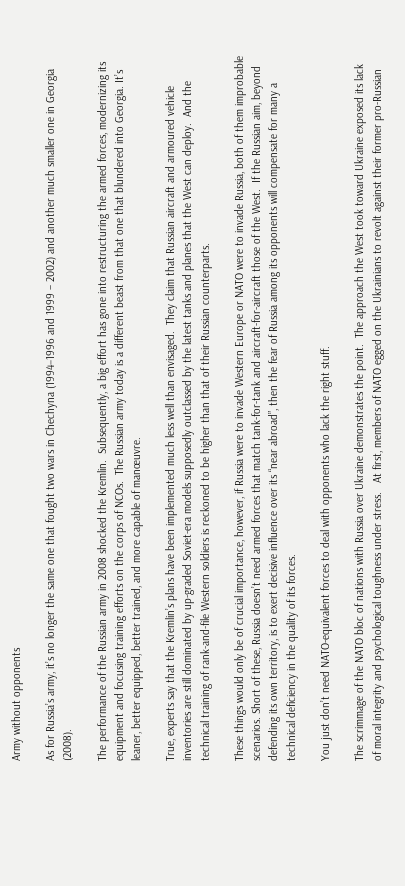Army without opponents

As for Russia’s army, it’s no longer the same one that fought two wars in Chechyna (1994−1996 and 1999 – 2002) and another much smaller one in Georgia (2008).

The performance of the Russian army in 2008 shocked the Kremlin.  Subsequently, a big effort has gone into restructuring the armed forces, modernizing its equipment and focusing training efforts on the corps of NCOs.  The Russian army today is a different beast from that one that blundered into Georgia. It’s leaner, better equipped, better trained, and more capable of manœuvre.

True, experts say that the Kremlin’s plans have been implemented much less well than envisaged.  They claim that Russian aircraft and armoured vehicle inventories are still dominated by up-graded Soviet-era models supposedly outclassed by the latest tanks and planes that the West can deploy.  And the technical training of rank-and-file Western soldiers is reckoned to be higher than that of their Russian counterparts.

These things would only be of crucial importance, however, if Russia were to invade Western Europe or NATO were to invade Russia, both of them improbable scenarios. Short of these, Russia doesn’t need armed forces that match tank-for-tank and aircraft-for-aircraft those of the West.  If the Russian aim, beyond defending its own territory, is to exert decisive influence over its “near abroad”, then the fear of Russia among its opponents will compensate for many a technical deficiency in the quality of its forces.

You just don’t need NATO-equivalent forces to deal with opponents who lack the right stuff.

The scrimmage of the NATO bloc of nations with Russia over Ukraine demonstrates the point.  The approach the West took toward Ukraine exposed its lack of moral integrity and psychological toughness under stress.   At first, members of NATO egged on the Ukrainians to revolt against their former pro-Russian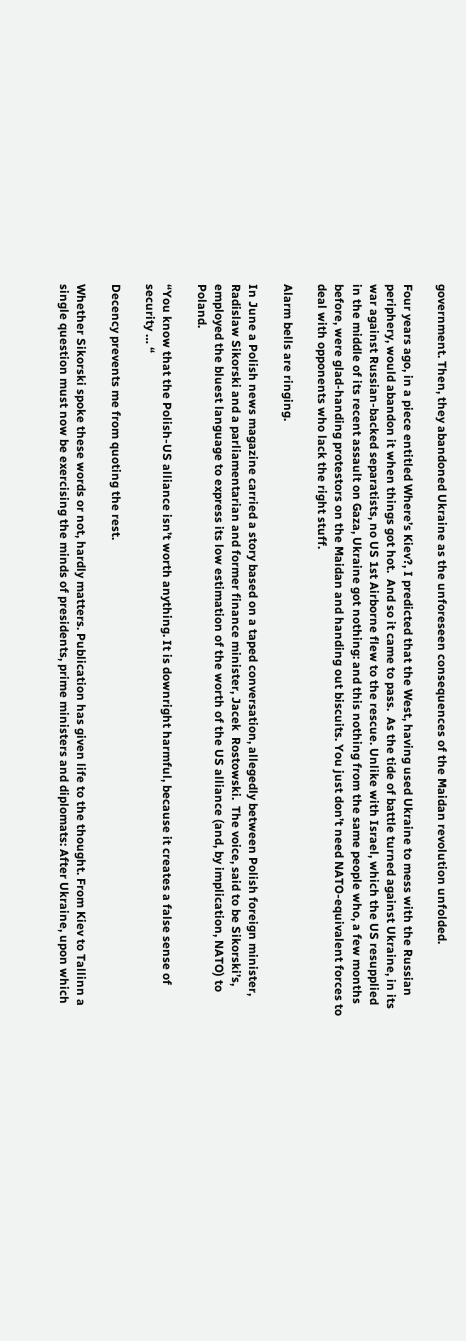government. Then, they abandoned Ukraine as the unforeseen consequences of the Maidan revolution unfolded.

Four years ago, in a piece entitled Where’s Kiev?, I predicted that the West, having used Ukraine to mess with the Russian periphery, would abandon it when things got hot.  And so it came to pass.  As the tide of battle turned against Ukraine, in its war against Russian-backed separatists, no US 1st Airborne flew to the rescue. Unlike with Israel, which the US resupplied in the middle of its recent assault on Gaza, Ukraine got nothing: and this nothing from the same people who, a few months before, were glad-handing protestors on the Maidan and handing out biscuits. You just don’t need NATO-equivalent forces to deal with opponents who lack the right stuff.

Alarm bells are ringing.

In June a Polish news magazine carried a story based on a taped conversation, allegedly between Polish foreign minister, Radislaw Sikorski and a parliamentarian and former finance minister, Jacek  Rostowski.  The voice, said to be Sikorski’s, employed the bluest language to express its low estimation of the worth of the US alliance (and, by implication, NATO) to Poland.

“You know that the Polish-US alliance isn’t worth anything. It is downright harmful, because it creates a false sense of security … “

Decency prevents me from quoting the rest.

Whether Sikorski spoke these words or not, hardly matters. Publication has given life to the thought. From Kiev to Tallinn a single question must now be exercising the minds of presidents, prime ministers and diplomats: After Ukraine, upon which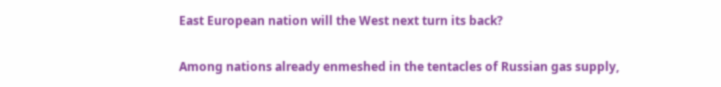East European nation will the West next turn its back?

Among nations already enmeshed in the tentacles of Russian gas supply,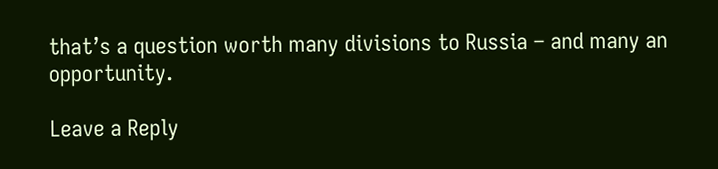that’s a question worth many divisions to Russia – and many an opportunity.

Leave a Reply